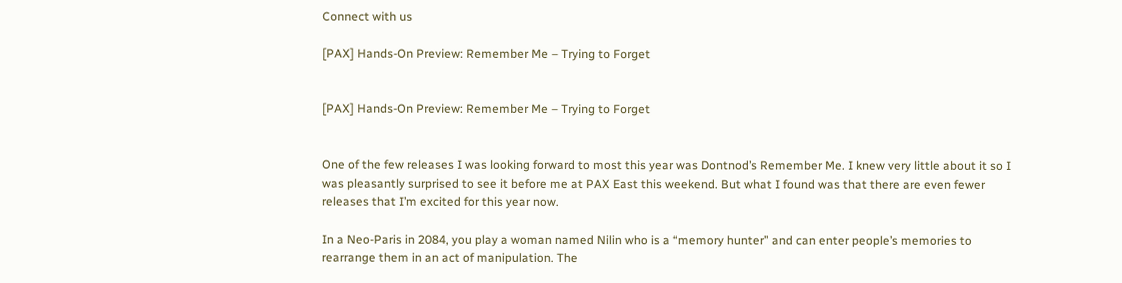Connect with us

[PAX] Hands-On Preview: Remember Me – Trying to Forget


[PAX] Hands-On Preview: Remember Me – Trying to Forget


One of the few releases I was looking forward to most this year was Dontnod’s Remember Me. I knew very little about it so I was pleasantly surprised to see it before me at PAX East this weekend. But what I found was that there are even fewer releases that I’m excited for this year now.

In a Neo-Paris in 2084, you play a woman named Nilin who is a “memory hunter” and can enter people’s memories to rearrange them in an act of manipulation. The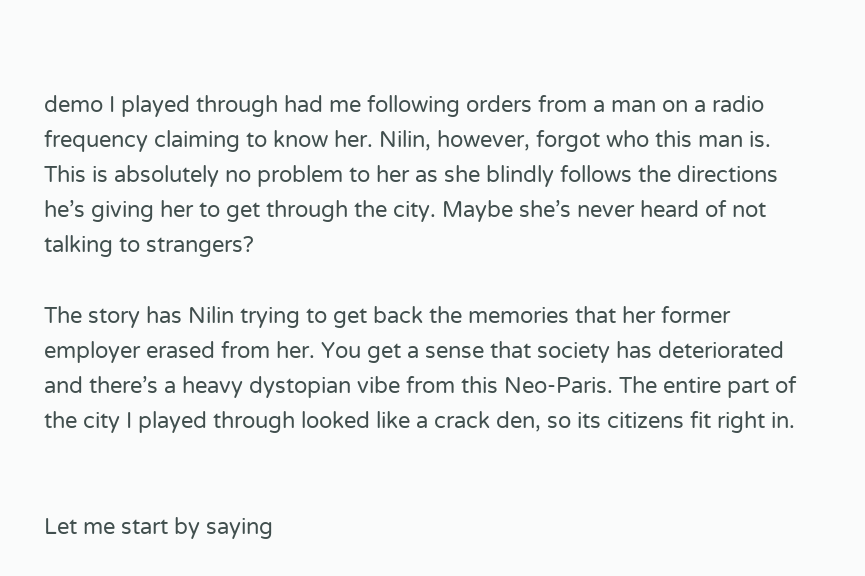demo I played through had me following orders from a man on a radio frequency claiming to know her. Nilin, however, forgot who this man is. This is absolutely no problem to her as she blindly follows the directions he’s giving her to get through the city. Maybe she’s never heard of not talking to strangers?

The story has Nilin trying to get back the memories that her former employer erased from her. You get a sense that society has deteriorated and there’s a heavy dystopian vibe from this Neo-Paris. The entire part of the city I played through looked like a crack den, so its citizens fit right in.


Let me start by saying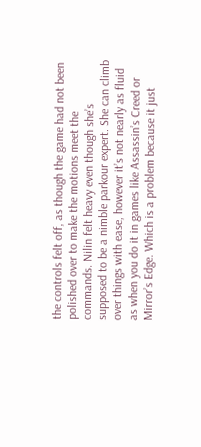the controls felt off, as though the game had not been polished over to make the motions meet the commands. Nilin felt heavy even though she’s supposed to be a nimble parkour expert. She can climb over things with ease, however it’s not nearly as fluid as when you do it in games like Assassin’s Creed or Mirror’s Edge. Which is a problem because it just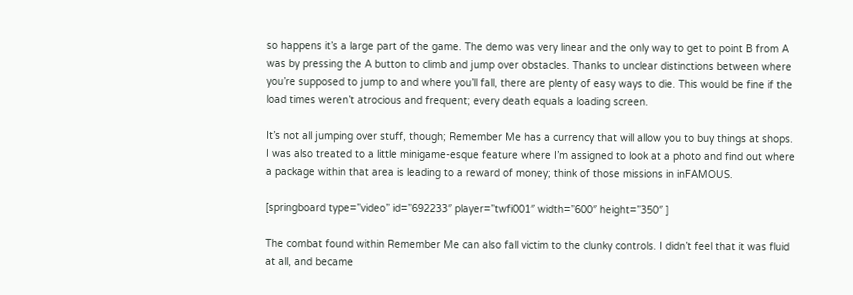so happens it’s a large part of the game. The demo was very linear and the only way to get to point B from A was by pressing the A button to climb and jump over obstacles. Thanks to unclear distinctions between where you’re supposed to jump to and where you’ll fall, there are plenty of easy ways to die. This would be fine if the load times weren’t atrocious and frequent; every death equals a loading screen.

It’s not all jumping over stuff, though; Remember Me has a currency that will allow you to buy things at shops. I was also treated to a little minigame-esque feature where I’m assigned to look at a photo and find out where a package within that area is leading to a reward of money; think of those missions in inFAMOUS.

[springboard type=”video” id=”692233″ player=”twfi001″ width=”600″ height=”350″ ]

The combat found within Remember Me can also fall victim to the clunky controls. I didn’t feel that it was fluid at all, and became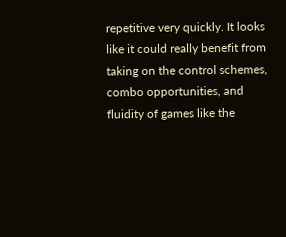repetitive very quickly. It looks like it could really benefit from taking on the control schemes, combo opportunities, and fluidity of games like the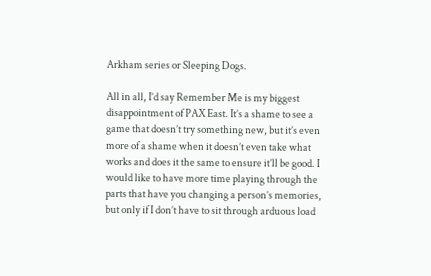Arkham series or Sleeping Dogs.

All in all, I’d say Remember Me is my biggest disappointment of PAX East. It’s a shame to see a game that doesn’t try something new, but it’s even more of a shame when it doesn’t even take what works and does it the same to ensure it’ll be good. I would like to have more time playing through the parts that have you changing a person’s memories, but only if I don’t have to sit through arduous load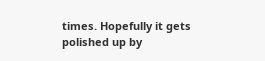times. Hopefully it gets polished up by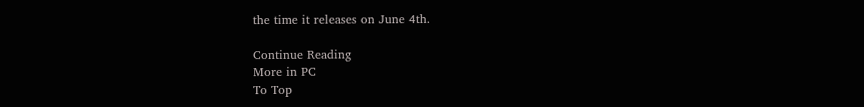the time it releases on June 4th.

Continue Reading
More in PC
To Top